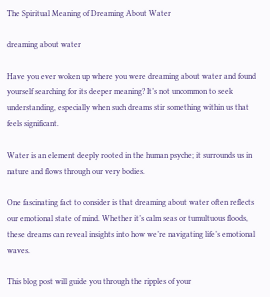The Spiritual Meaning of Dreaming About Water

dreaming about water

Have you ever woken up where you were dreaming about water and found yourself searching for its deeper meaning? It’s not uncommon to seek understanding, especially when such dreams stir something within us that feels significant.

Water is an element deeply rooted in the human psyche; it surrounds us in nature and flows through our very bodies.

One fascinating fact to consider is that dreaming about water often reflects our emotional state of mind. Whether it’s calm seas or tumultuous floods, these dreams can reveal insights into how we’re navigating life’s emotional waves.

This blog post will guide you through the ripples of your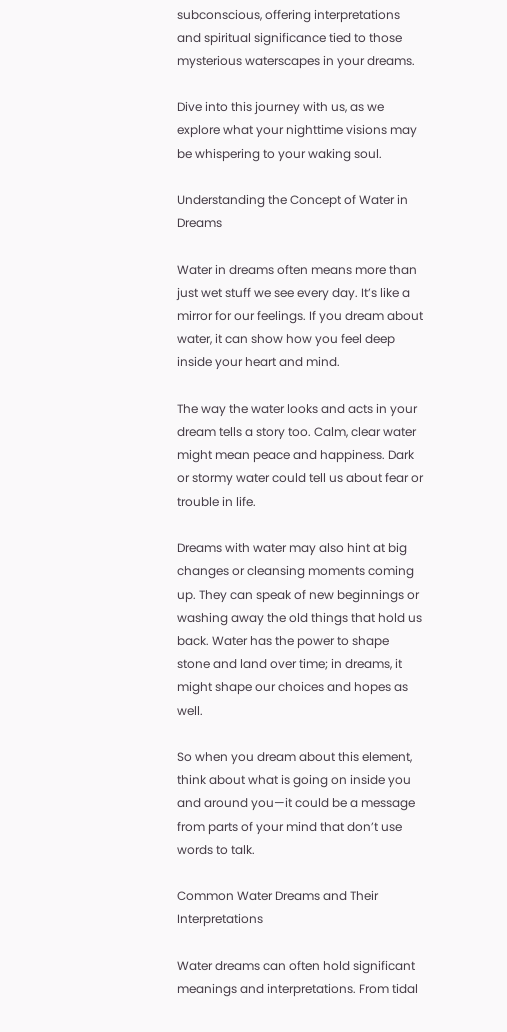subconscious, offering interpretations and spiritual significance tied to those mysterious waterscapes in your dreams.

Dive into this journey with us, as we explore what your nighttime visions may be whispering to your waking soul.

Understanding the Concept of Water in Dreams

Water in dreams often means more than just wet stuff we see every day. It’s like a mirror for our feelings. If you dream about water, it can show how you feel deep inside your heart and mind.

The way the water looks and acts in your dream tells a story too. Calm, clear water might mean peace and happiness. Dark or stormy water could tell us about fear or trouble in life.

Dreams with water may also hint at big changes or cleansing moments coming up. They can speak of new beginnings or washing away the old things that hold us back. Water has the power to shape stone and land over time; in dreams, it might shape our choices and hopes as well.

So when you dream about this element, think about what is going on inside you and around you—it could be a message from parts of your mind that don’t use words to talk.

Common Water Dreams and Their Interpretations

Water dreams can often hold significant meanings and interpretations. From tidal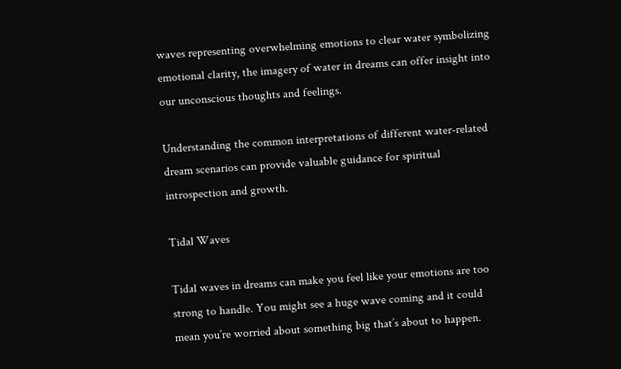waves representing overwhelming emotions to clear water symbolizing emotional clarity, the imagery of water in dreams can offer insight into our unconscious thoughts and feelings.

Understanding the common interpretations of different water-related dream scenarios can provide valuable guidance for spiritual introspection and growth.

Tidal Waves

Tidal waves in dreams can make you feel like your emotions are too strong to handle. You might see a huge wave coming and it could mean you’re worried about something big that’s about to happen.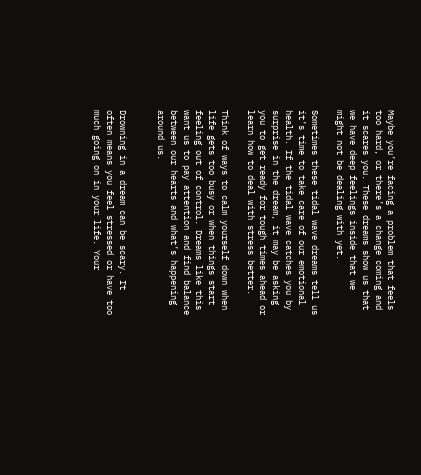Maybe you’re facing a problem that feels too hard, or there’s a change coming and it scares you. These dreams show us that we have deep feelings inside that we might not be dealing with yet.

Sometimes these tidal wave dreams tell us it’s time to take care of our emotional health. If the tidal wave catches you by surprise in the dream, it may be asking you to get ready for tough times ahead or learn how to deal with stress better.

Think of ways to calm yourself down when life gets too busy or when things start feeling out of control. Dreams like this want us to pay attention and find balance between our hearts and what’s happening around us.


Drowning in a dream can be scary. It often means you feel stressed or have too much going on in your life. Your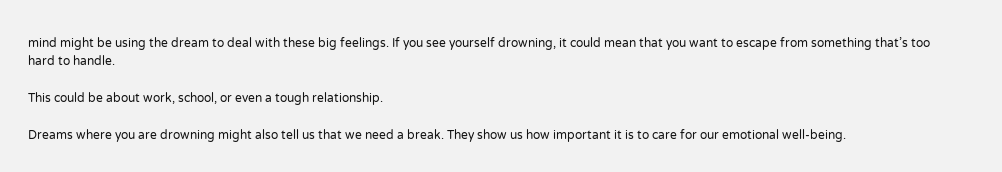mind might be using the dream to deal with these big feelings. If you see yourself drowning, it could mean that you want to escape from something that’s too hard to handle.

This could be about work, school, or even a tough relationship.

Dreams where you are drowning might also tell us that we need a break. They show us how important it is to care for our emotional well-being.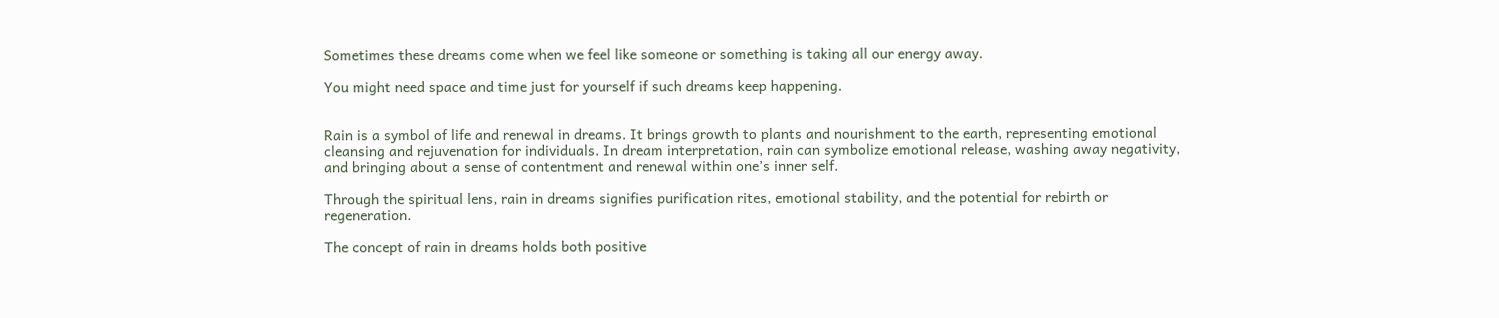Sometimes these dreams come when we feel like someone or something is taking all our energy away.

You might need space and time just for yourself if such dreams keep happening.


Rain is a symbol of life and renewal in dreams. It brings growth to plants and nourishment to the earth, representing emotional cleansing and rejuvenation for individuals. In dream interpretation, rain can symbolize emotional release, washing away negativity, and bringing about a sense of contentment and renewal within one’s inner self.

Through the spiritual lens, rain in dreams signifies purification rites, emotional stability, and the potential for rebirth or regeneration.

The concept of rain in dreams holds both positive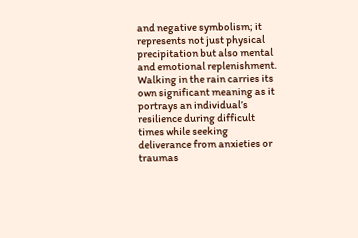and negative symbolism; it represents not just physical precipitation but also mental and emotional replenishment. Walking in the rain carries its own significant meaning as it portrays an individual’s resilience during difficult times while seeking deliverance from anxieties or traumas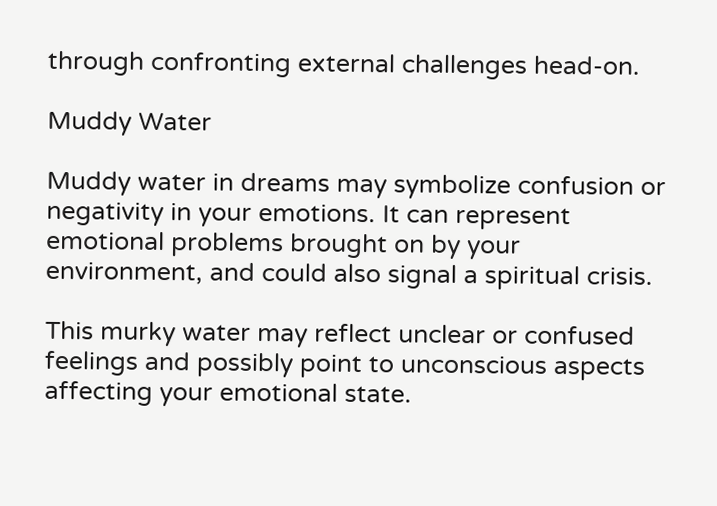through confronting external challenges head-on.

Muddy Water

Muddy water in dreams may symbolize confusion or negativity in your emotions. It can represent emotional problems brought on by your environment, and could also signal a spiritual crisis.

This murky water may reflect unclear or confused feelings and possibly point to unconscious aspects affecting your emotional state.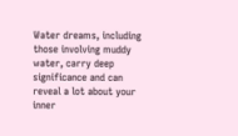Water dreams, including those involving muddy water, carry deep significance and can reveal a lot about your inner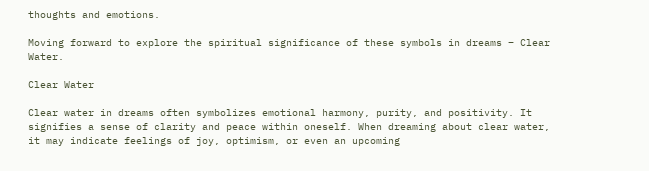thoughts and emotions.

Moving forward to explore the spiritual significance of these symbols in dreams – Clear Water.

Clear Water

Clear water in dreams often symbolizes emotional harmony, purity, and positivity. It signifies a sense of clarity and peace within oneself. When dreaming about clear water, it may indicate feelings of joy, optimism, or even an upcoming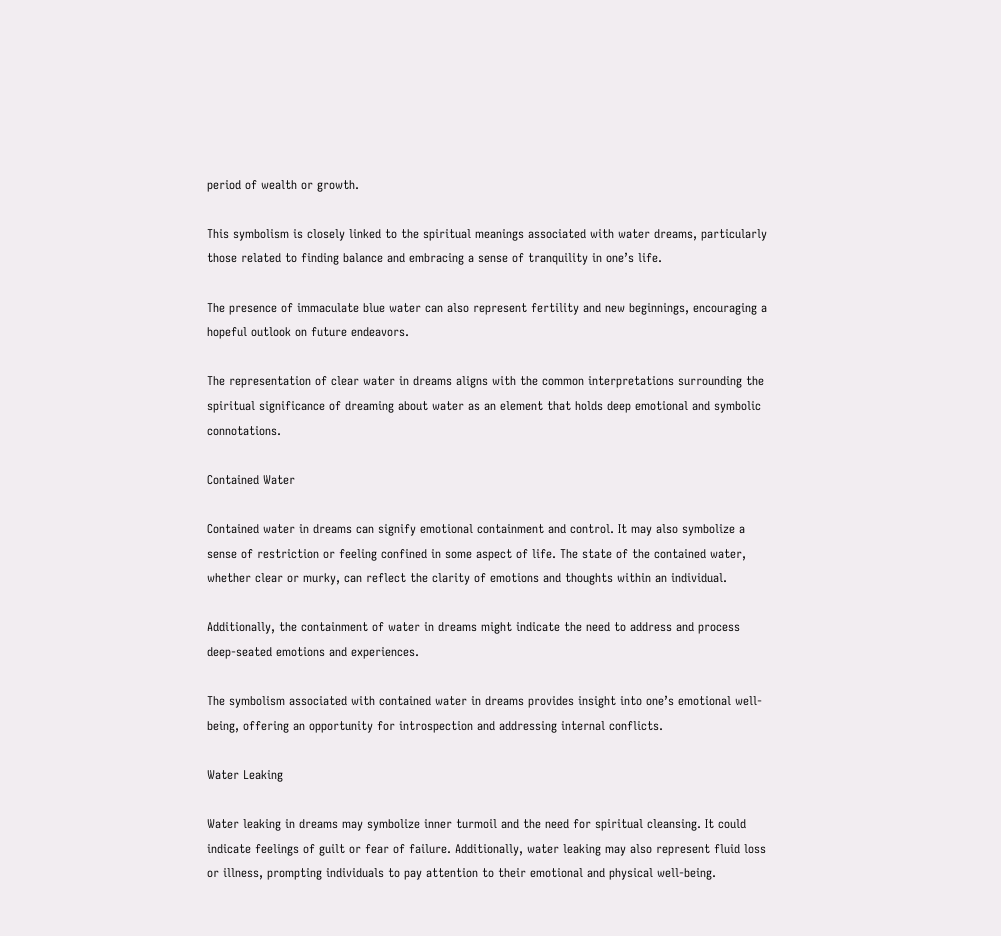period of wealth or growth.

This symbolism is closely linked to the spiritual meanings associated with water dreams, particularly those related to finding balance and embracing a sense of tranquility in one’s life.

The presence of immaculate blue water can also represent fertility and new beginnings, encouraging a hopeful outlook on future endeavors.

The representation of clear water in dreams aligns with the common interpretations surrounding the spiritual significance of dreaming about water as an element that holds deep emotional and symbolic connotations.

Contained Water

Contained water in dreams can signify emotional containment and control. It may also symbolize a sense of restriction or feeling confined in some aspect of life. The state of the contained water, whether clear or murky, can reflect the clarity of emotions and thoughts within an individual.

Additionally, the containment of water in dreams might indicate the need to address and process deep-seated emotions and experiences.

The symbolism associated with contained water in dreams provides insight into one’s emotional well-being, offering an opportunity for introspection and addressing internal conflicts.

Water Leaking

Water leaking in dreams may symbolize inner turmoil and the need for spiritual cleansing. It could indicate feelings of guilt or fear of failure. Additionally, water leaking may also represent fluid loss or illness, prompting individuals to pay attention to their emotional and physical well-being.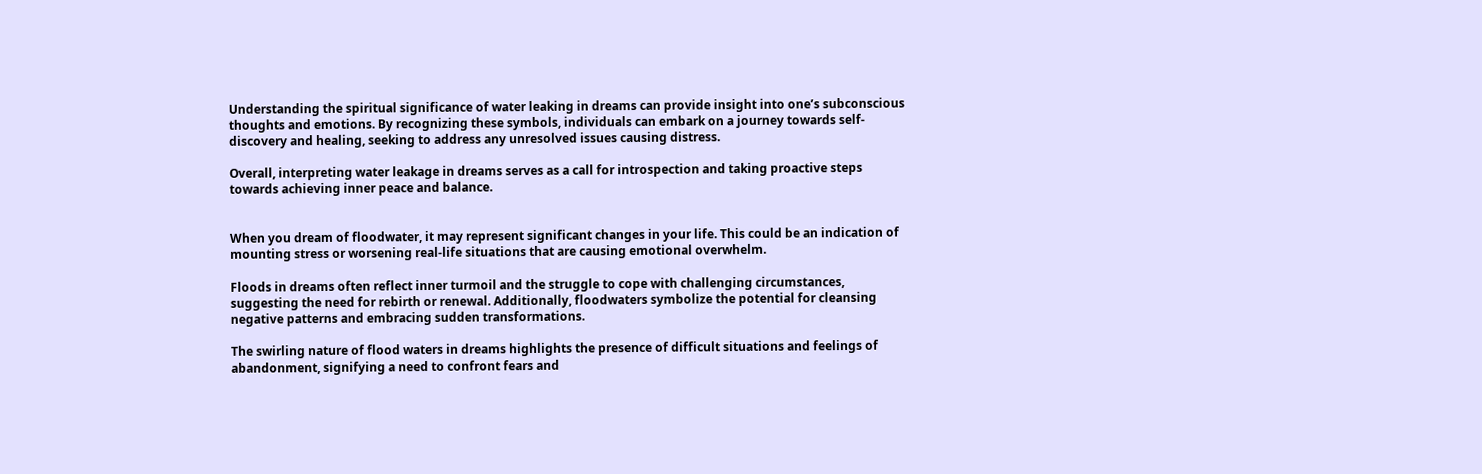Understanding the spiritual significance of water leaking in dreams can provide insight into one’s subconscious thoughts and emotions. By recognizing these symbols, individuals can embark on a journey towards self-discovery and healing, seeking to address any unresolved issues causing distress.

Overall, interpreting water leakage in dreams serves as a call for introspection and taking proactive steps towards achieving inner peace and balance.


When you dream of floodwater, it may represent significant changes in your life. This could be an indication of mounting stress or worsening real-life situations that are causing emotional overwhelm.

Floods in dreams often reflect inner turmoil and the struggle to cope with challenging circumstances, suggesting the need for rebirth or renewal. Additionally, floodwaters symbolize the potential for cleansing negative patterns and embracing sudden transformations.

The swirling nature of flood waters in dreams highlights the presence of difficult situations and feelings of abandonment, signifying a need to confront fears and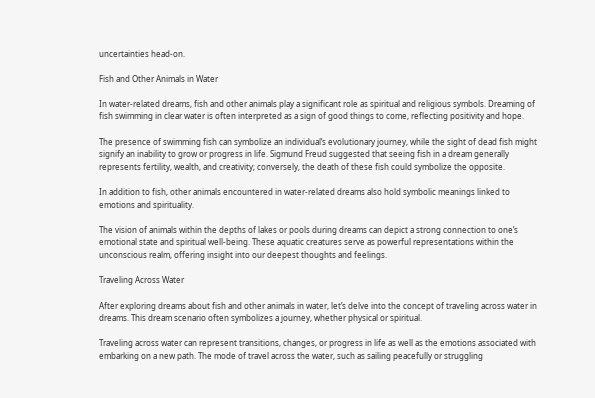uncertainties head-on.

Fish and Other Animals in Water

In water-related dreams, fish and other animals play a significant role as spiritual and religious symbols. Dreaming of fish swimming in clear water is often interpreted as a sign of good things to come, reflecting positivity and hope.

The presence of swimming fish can symbolize an individual’s evolutionary journey, while the sight of dead fish might signify an inability to grow or progress in life. Sigmund Freud suggested that seeing fish in a dream generally represents fertility, wealth, and creativity; conversely, the death of these fish could symbolize the opposite.

In addition to fish, other animals encountered in water-related dreams also hold symbolic meanings linked to emotions and spirituality.

The vision of animals within the depths of lakes or pools during dreams can depict a strong connection to one’s emotional state and spiritual well-being. These aquatic creatures serve as powerful representations within the unconscious realm, offering insight into our deepest thoughts and feelings.

Traveling Across Water

After exploring dreams about fish and other animals in water, let’s delve into the concept of traveling across water in dreams. This dream scenario often symbolizes a journey, whether physical or spiritual.

Traveling across water can represent transitions, changes, or progress in life as well as the emotions associated with embarking on a new path. The mode of travel across the water, such as sailing peacefully or struggling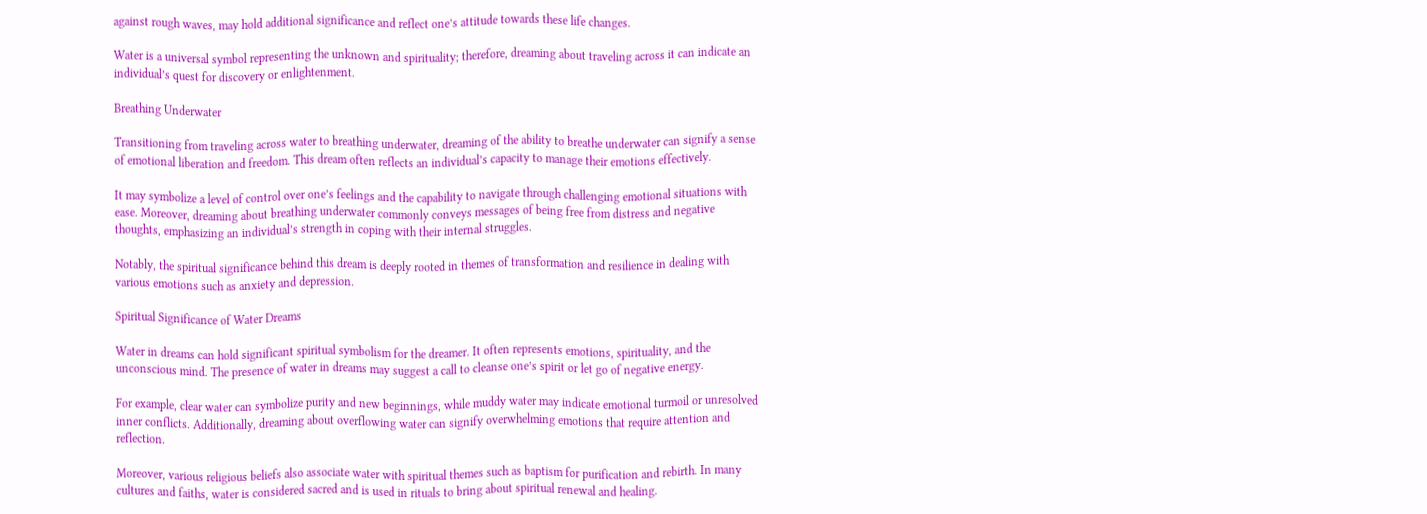against rough waves, may hold additional significance and reflect one’s attitude towards these life changes.

Water is a universal symbol representing the unknown and spirituality; therefore, dreaming about traveling across it can indicate an individual’s quest for discovery or enlightenment.

Breathing Underwater

Transitioning from traveling across water to breathing underwater, dreaming of the ability to breathe underwater can signify a sense of emotional liberation and freedom. This dream often reflects an individual’s capacity to manage their emotions effectively.

It may symbolize a level of control over one’s feelings and the capability to navigate through challenging emotional situations with ease. Moreover, dreaming about breathing underwater commonly conveys messages of being free from distress and negative thoughts, emphasizing an individual’s strength in coping with their internal struggles.

Notably, the spiritual significance behind this dream is deeply rooted in themes of transformation and resilience in dealing with various emotions such as anxiety and depression.

Spiritual Significance of Water Dreams

Water in dreams can hold significant spiritual symbolism for the dreamer. It often represents emotions, spirituality, and the unconscious mind. The presence of water in dreams may suggest a call to cleanse one’s spirit or let go of negative energy.

For example, clear water can symbolize purity and new beginnings, while muddy water may indicate emotional turmoil or unresolved inner conflicts. Additionally, dreaming about overflowing water can signify overwhelming emotions that require attention and reflection.

Moreover, various religious beliefs also associate water with spiritual themes such as baptism for purification and rebirth. In many cultures and faiths, water is considered sacred and is used in rituals to bring about spiritual renewal and healing.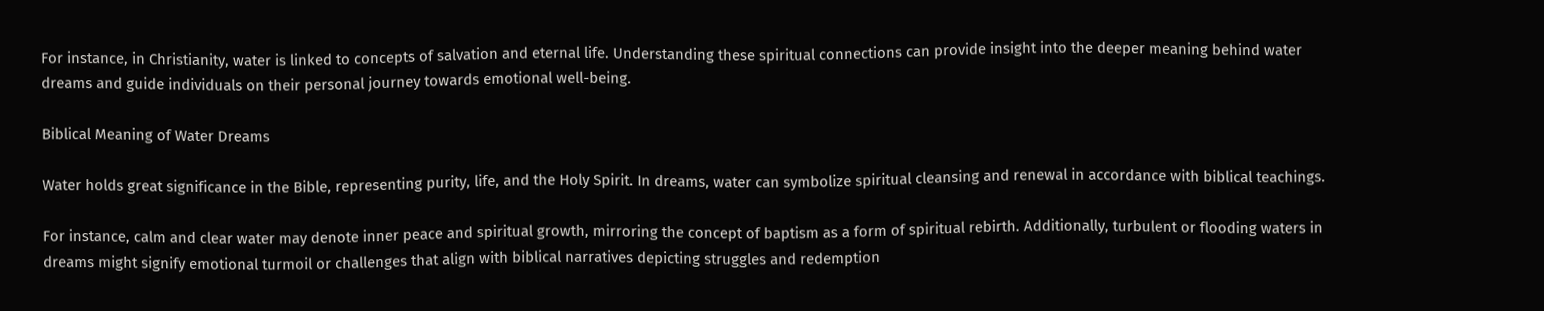For instance, in Christianity, water is linked to concepts of salvation and eternal life. Understanding these spiritual connections can provide insight into the deeper meaning behind water dreams and guide individuals on their personal journey towards emotional well-being.

Biblical Meaning of Water Dreams

Water holds great significance in the Bible, representing purity, life, and the Holy Spirit. In dreams, water can symbolize spiritual cleansing and renewal in accordance with biblical teachings.

For instance, calm and clear water may denote inner peace and spiritual growth, mirroring the concept of baptism as a form of spiritual rebirth. Additionally, turbulent or flooding waters in dreams might signify emotional turmoil or challenges that align with biblical narratives depicting struggles and redemption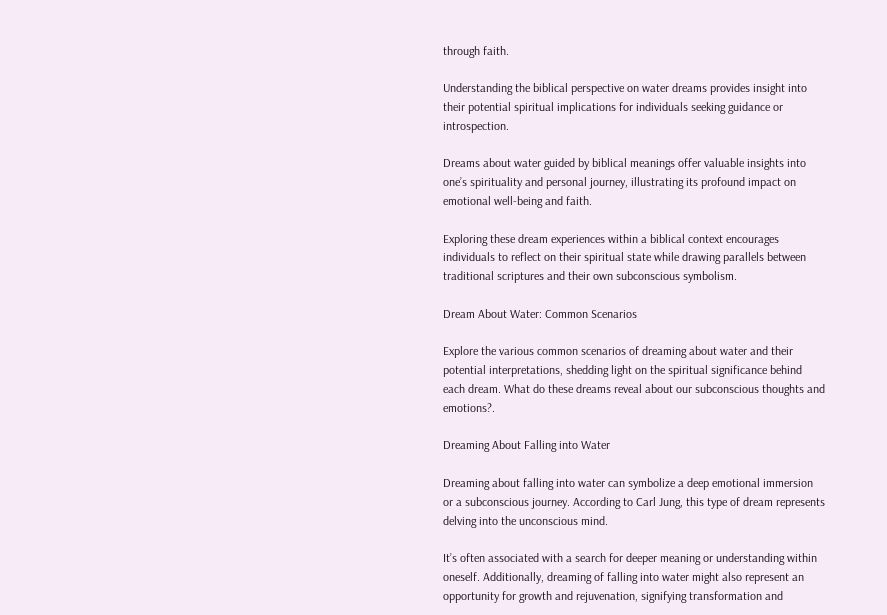through faith.

Understanding the biblical perspective on water dreams provides insight into their potential spiritual implications for individuals seeking guidance or introspection.

Dreams about water guided by biblical meanings offer valuable insights into one’s spirituality and personal journey, illustrating its profound impact on emotional well-being and faith.

Exploring these dream experiences within a biblical context encourages individuals to reflect on their spiritual state while drawing parallels between traditional scriptures and their own subconscious symbolism.

Dream About Water: Common Scenarios

Explore the various common scenarios of dreaming about water and their potential interpretations, shedding light on the spiritual significance behind each dream. What do these dreams reveal about our subconscious thoughts and emotions?.

Dreaming About Falling into Water

Dreaming about falling into water can symbolize a deep emotional immersion or a subconscious journey. According to Carl Jung, this type of dream represents delving into the unconscious mind.

It’s often associated with a search for deeper meaning or understanding within oneself. Additionally, dreaming of falling into water might also represent an opportunity for growth and rejuvenation, signifying transformation and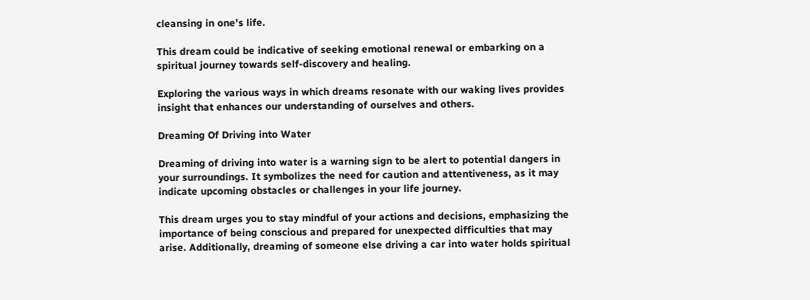cleansing in one’s life.

This dream could be indicative of seeking emotional renewal or embarking on a spiritual journey towards self-discovery and healing.

Exploring the various ways in which dreams resonate with our waking lives provides insight that enhances our understanding of ourselves and others.

Dreaming Of Driving into Water

Dreaming of driving into water is a warning sign to be alert to potential dangers in your surroundings. It symbolizes the need for caution and attentiveness, as it may indicate upcoming obstacles or challenges in your life journey.

This dream urges you to stay mindful of your actions and decisions, emphasizing the importance of being conscious and prepared for unexpected difficulties that may arise. Additionally, dreaming of someone else driving a car into water holds spiritual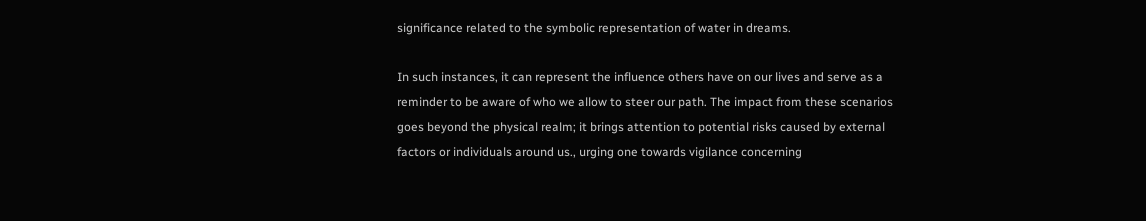significance related to the symbolic representation of water in dreams.

In such instances, it can represent the influence others have on our lives and serve as a reminder to be aware of who we allow to steer our path. The impact from these scenarios goes beyond the physical realm; it brings attention to potential risks caused by external factors or individuals around us., urging one towards vigilance concerning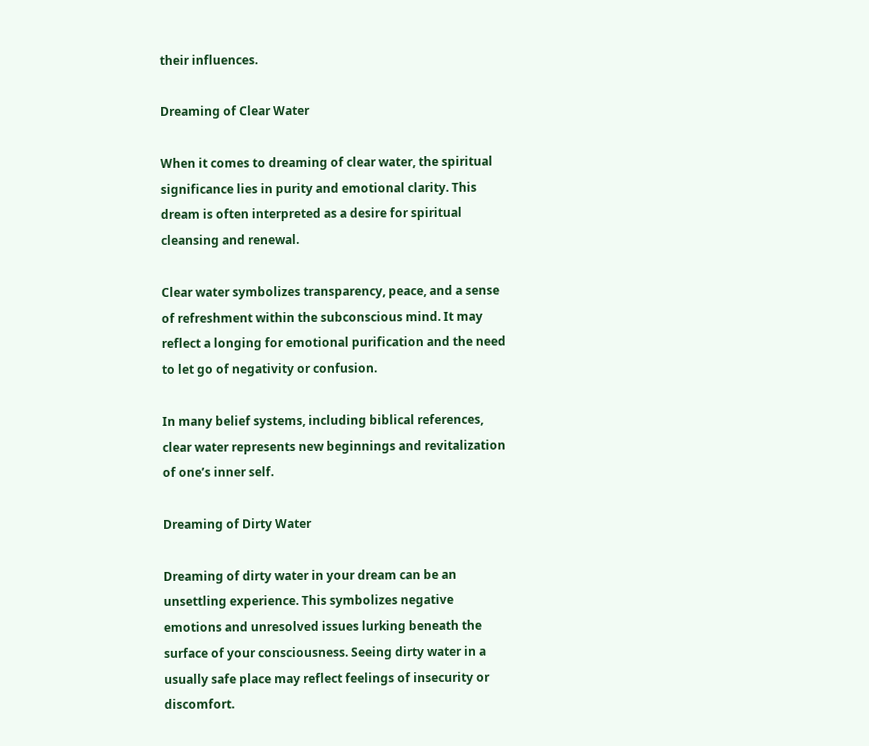their influences.

Dreaming of Clear Water

When it comes to dreaming of clear water, the spiritual significance lies in purity and emotional clarity. This dream is often interpreted as a desire for spiritual cleansing and renewal.

Clear water symbolizes transparency, peace, and a sense of refreshment within the subconscious mind. It may reflect a longing for emotional purification and the need to let go of negativity or confusion.

In many belief systems, including biblical references, clear water represents new beginnings and revitalization of one’s inner self.

Dreaming of Dirty Water

Dreaming of dirty water in your dream can be an unsettling experience. This symbolizes negative emotions and unresolved issues lurking beneath the surface of your consciousness. Seeing dirty water in a usually safe place may reflect feelings of insecurity or discomfort.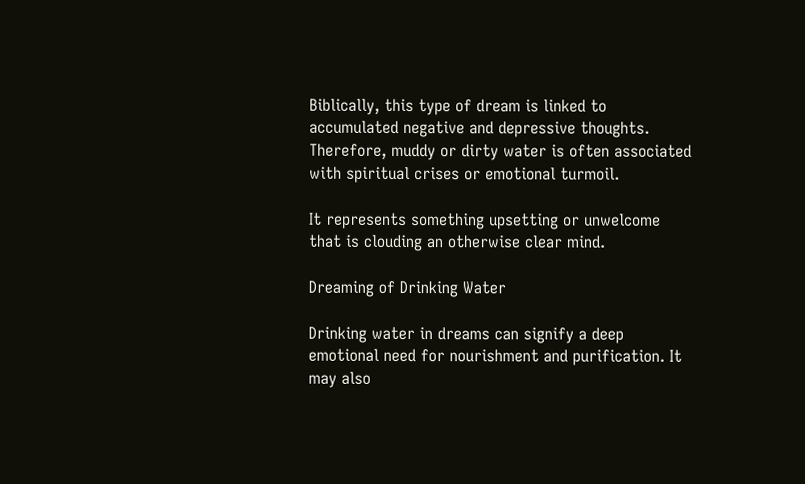Biblically, this type of dream is linked to accumulated negative and depressive thoughts. Therefore, muddy or dirty water is often associated with spiritual crises or emotional turmoil.

It represents something upsetting or unwelcome that is clouding an otherwise clear mind.

Dreaming of Drinking Water

Drinking water in dreams can signify a deep emotional need for nourishment and purification. It may also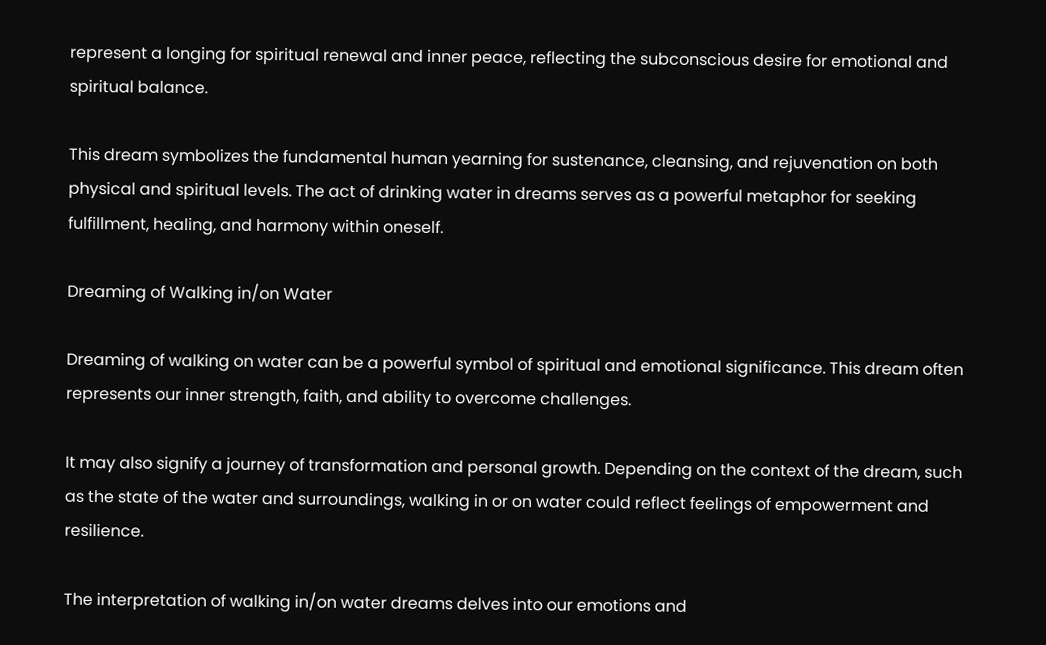represent a longing for spiritual renewal and inner peace, reflecting the subconscious desire for emotional and spiritual balance.

This dream symbolizes the fundamental human yearning for sustenance, cleansing, and rejuvenation on both physical and spiritual levels. The act of drinking water in dreams serves as a powerful metaphor for seeking fulfillment, healing, and harmony within oneself.

Dreaming of Walking in/on Water

Dreaming of walking on water can be a powerful symbol of spiritual and emotional significance. This dream often represents our inner strength, faith, and ability to overcome challenges.

It may also signify a journey of transformation and personal growth. Depending on the context of the dream, such as the state of the water and surroundings, walking in or on water could reflect feelings of empowerment and resilience.

The interpretation of walking in/on water dreams delves into our emotions and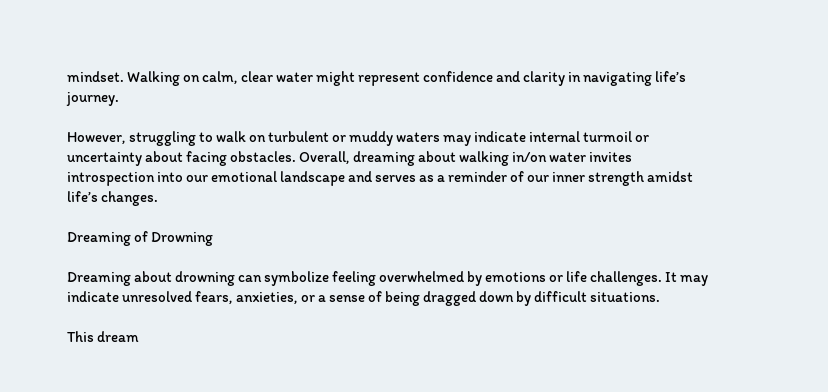mindset. Walking on calm, clear water might represent confidence and clarity in navigating life’s journey.

However, struggling to walk on turbulent or muddy waters may indicate internal turmoil or uncertainty about facing obstacles. Overall, dreaming about walking in/on water invites introspection into our emotional landscape and serves as a reminder of our inner strength amidst life’s changes.

Dreaming of Drowning

Dreaming about drowning can symbolize feeling overwhelmed by emotions or life challenges. It may indicate unresolved fears, anxieties, or a sense of being dragged down by difficult situations.

This dream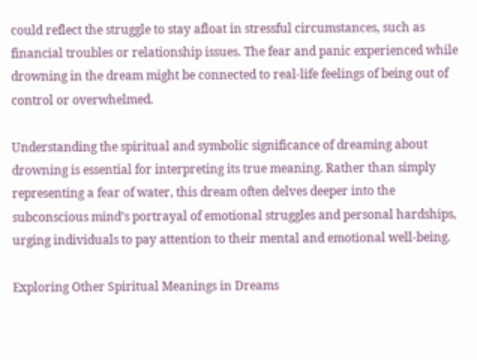could reflect the struggle to stay afloat in stressful circumstances, such as financial troubles or relationship issues. The fear and panic experienced while drowning in the dream might be connected to real-life feelings of being out of control or overwhelmed.

Understanding the spiritual and symbolic significance of dreaming about drowning is essential for interpreting its true meaning. Rather than simply representing a fear of water, this dream often delves deeper into the subconscious mind’s portrayal of emotional struggles and personal hardships, urging individuals to pay attention to their mental and emotional well-being.

Exploring Other Spiritual Meanings in Dreams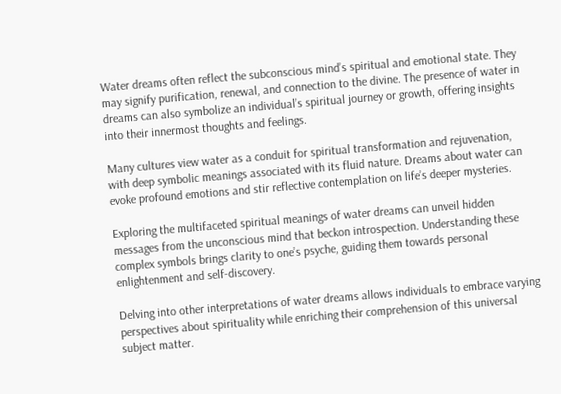Water dreams often reflect the subconscious mind’s spiritual and emotional state. They may signify purification, renewal, and connection to the divine. The presence of water in dreams can also symbolize an individual’s spiritual journey or growth, offering insights into their innermost thoughts and feelings.

Many cultures view water as a conduit for spiritual transformation and rejuvenation, with deep symbolic meanings associated with its fluid nature. Dreams about water can evoke profound emotions and stir reflective contemplation on life’s deeper mysteries.

Exploring the multifaceted spiritual meanings of water dreams can unveil hidden messages from the unconscious mind that beckon introspection. Understanding these complex symbols brings clarity to one’s psyche, guiding them towards personal enlightenment and self-discovery.

Delving into other interpretations of water dreams allows individuals to embrace varying perspectives about spirituality while enriching their comprehension of this universal subject matter.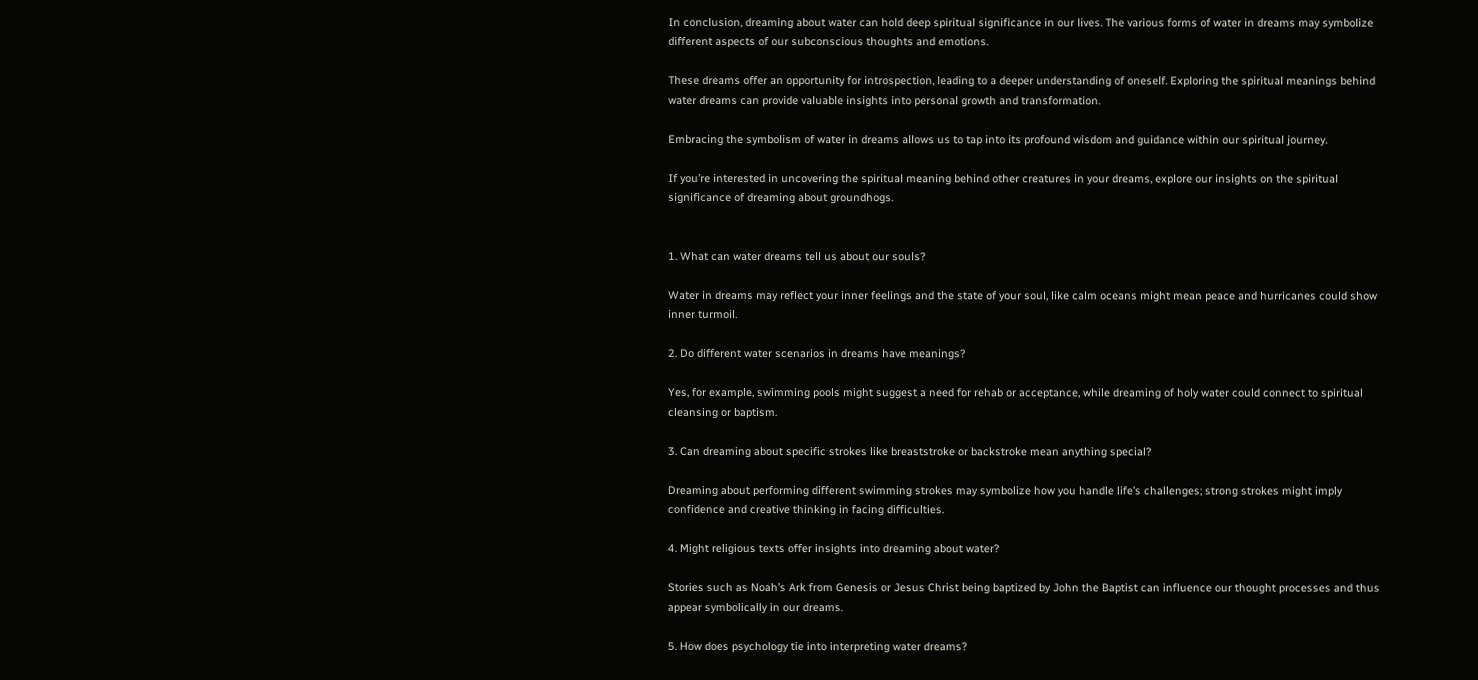In conclusion, dreaming about water can hold deep spiritual significance in our lives. The various forms of water in dreams may symbolize different aspects of our subconscious thoughts and emotions.

These dreams offer an opportunity for introspection, leading to a deeper understanding of oneself. Exploring the spiritual meanings behind water dreams can provide valuable insights into personal growth and transformation.

Embracing the symbolism of water in dreams allows us to tap into its profound wisdom and guidance within our spiritual journey.

If you’re interested in uncovering the spiritual meaning behind other creatures in your dreams, explore our insights on the spiritual significance of dreaming about groundhogs.


1. What can water dreams tell us about our souls?

Water in dreams may reflect your inner feelings and the state of your soul, like calm oceans might mean peace and hurricanes could show inner turmoil.

2. Do different water scenarios in dreams have meanings?

Yes, for example, swimming pools might suggest a need for rehab or acceptance, while dreaming of holy water could connect to spiritual cleansing or baptism.

3. Can dreaming about specific strokes like breaststroke or backstroke mean anything special?

Dreaming about performing different swimming strokes may symbolize how you handle life’s challenges; strong strokes might imply confidence and creative thinking in facing difficulties.

4. Might religious texts offer insights into dreaming about water?

Stories such as Noah’s Ark from Genesis or Jesus Christ being baptized by John the Baptist can influence our thought processes and thus appear symbolically in our dreams.

5. How does psychology tie into interpreting water dreams?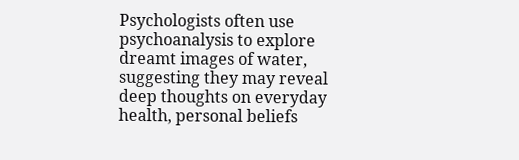Psychologists often use psychoanalysis to explore dreamt images of water, suggesting they may reveal deep thoughts on everyday health, personal beliefs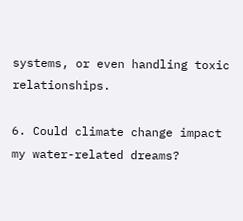systems, or even handling toxic relationships.

6. Could climate change impact my water-related dreams?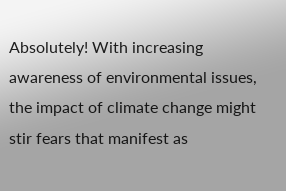Absolutely! With increasing awareness of environmental issues, the impact of climate change might stir fears that manifest as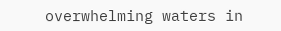overwhelming waters in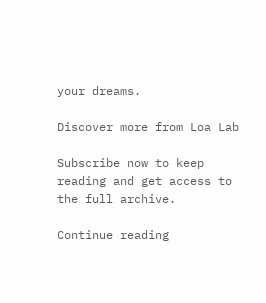your dreams.

Discover more from Loa Lab

Subscribe now to keep reading and get access to the full archive.

Continue reading